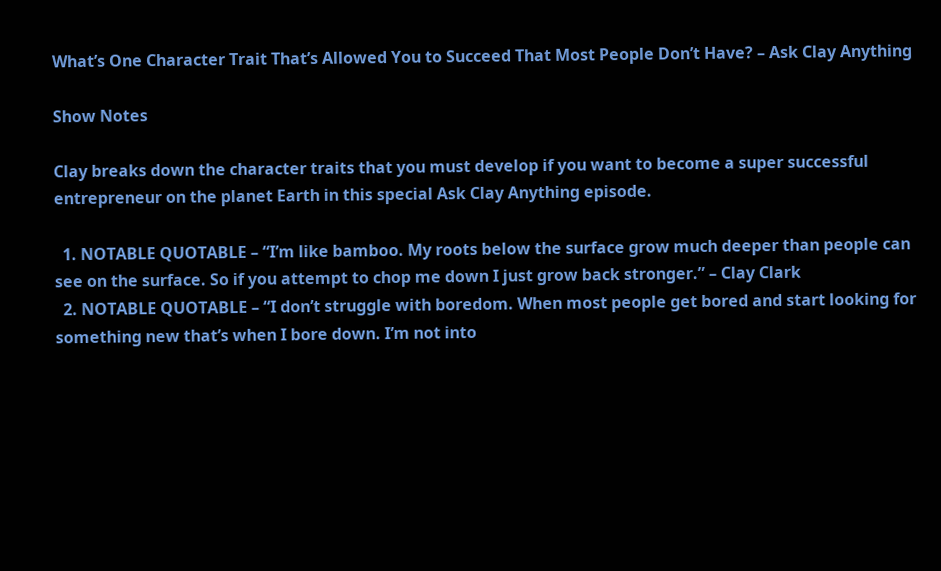What’s One Character Trait That’s Allowed You to Succeed That Most People Don’t Have? – Ask Clay Anything

Show Notes

Clay breaks down the character traits that you must develop if you want to become a super successful entrepreneur on the planet Earth in this special Ask Clay Anything episode.

  1. NOTABLE QUOTABLE – “I’m like bamboo. My roots below the surface grow much deeper than people can see on the surface. So if you attempt to chop me down I just grow back stronger.” – Clay Clark
  2. NOTABLE QUOTABLE – “I don’t struggle with boredom. When most people get bored and start looking for something new that’s when I bore down. I’m not into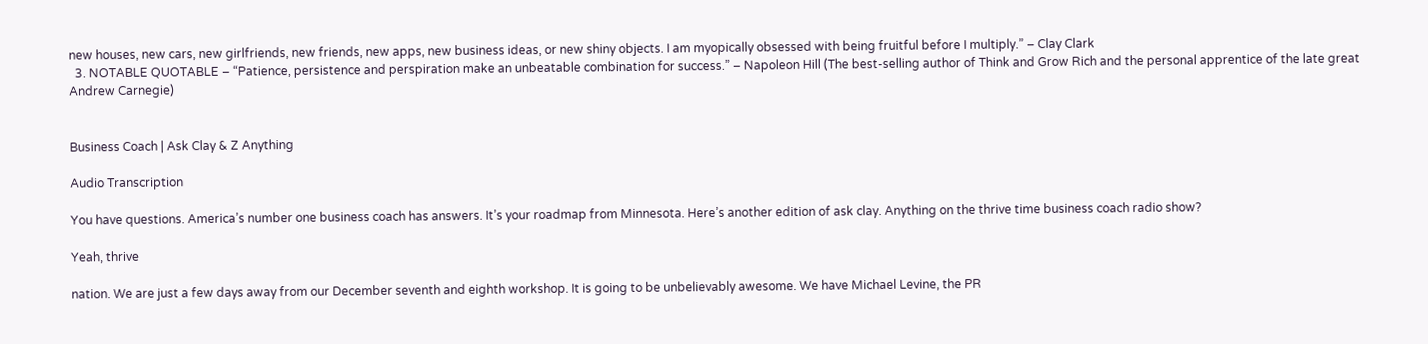new houses, new cars, new girlfriends, new friends, new apps, new business ideas, or new shiny objects. I am myopically obsessed with being fruitful before I multiply.” – Clay Clark
  3. NOTABLE QUOTABLE – “Patience, persistence and perspiration make an unbeatable combination for success.” – Napoleon Hill (The best-selling author of Think and Grow Rich and the personal apprentice of the late great Andrew Carnegie)


Business Coach | Ask Clay & Z Anything

Audio Transcription

You have questions. America’s number one business coach has answers. It’s your roadmap from Minnesota. Here’s another edition of ask clay. Anything on the thrive time business coach radio show?

Yeah, thrive

nation. We are just a few days away from our December seventh and eighth workshop. It is going to be unbelievably awesome. We have Michael Levine, the PR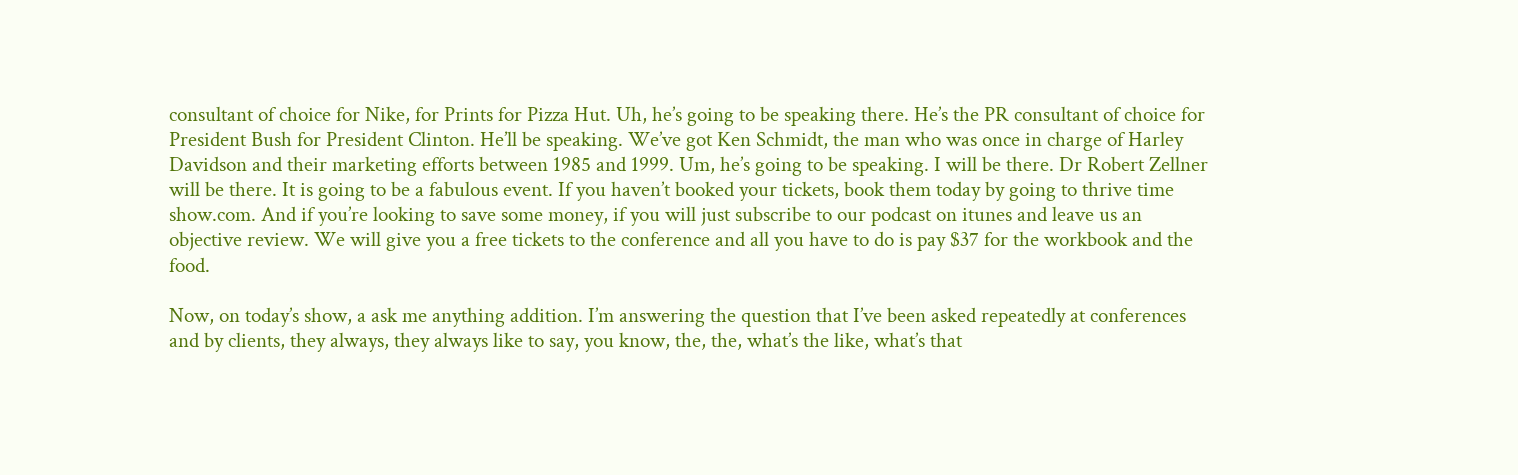consultant of choice for Nike, for Prints for Pizza Hut. Uh, he’s going to be speaking there. He’s the PR consultant of choice for President Bush for President Clinton. He’ll be speaking. We’ve got Ken Schmidt, the man who was once in charge of Harley Davidson and their marketing efforts between 1985 and 1999. Um, he’s going to be speaking. I will be there. Dr Robert Zellner will be there. It is going to be a fabulous event. If you haven’t booked your tickets, book them today by going to thrive time show.com. And if you’re looking to save some money, if you will just subscribe to our podcast on itunes and leave us an objective review. We will give you a free tickets to the conference and all you have to do is pay $37 for the workbook and the food.

Now, on today’s show, a ask me anything addition. I’m answering the question that I’ve been asked repeatedly at conferences and by clients, they always, they always like to say, you know, the, the, what’s the like, what’s that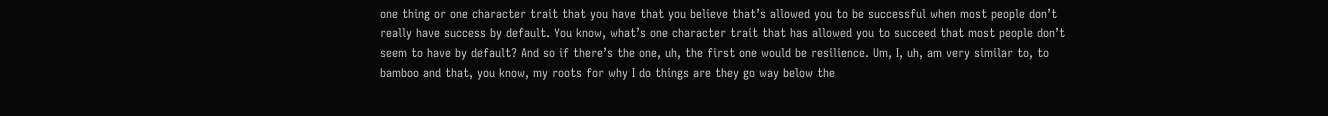one thing or one character trait that you have that you believe that’s allowed you to be successful when most people don’t really have success by default. You know, what’s one character trait that has allowed you to succeed that most people don’t seem to have by default? And so if there’s the one, uh, the first one would be resilience. Um, I, uh, am very similar to, to bamboo and that, you know, my roots for why I do things are they go way below the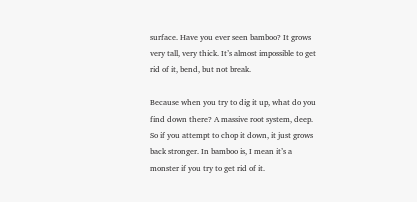surface. Have you ever seen bamboo? It grows very tall, very thick. It’s almost impossible to get rid of it, bend, but not break.

Because when you try to dig it up, what do you find down there? A massive root system, deep. So if you attempt to chop it down, it just grows back stronger. In bamboo is, I mean it’s a monster if you try to get rid of it.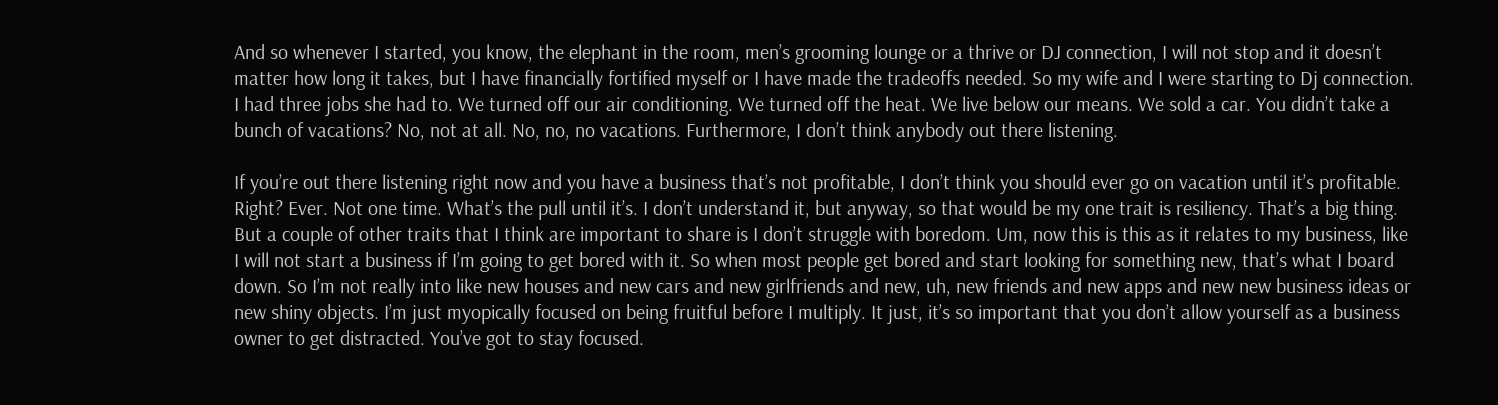And so whenever I started, you know, the elephant in the room, men’s grooming lounge or a thrive or DJ connection, I will not stop and it doesn’t matter how long it takes, but I have financially fortified myself or I have made the tradeoffs needed. So my wife and I were starting to Dj connection. I had three jobs she had to. We turned off our air conditioning. We turned off the heat. We live below our means. We sold a car. You didn’t take a bunch of vacations? No, not at all. No, no, no vacations. Furthermore, I don’t think anybody out there listening.

If you’re out there listening right now and you have a business that’s not profitable, I don’t think you should ever go on vacation until it’s profitable. Right? Ever. Not one time. What’s the pull until it’s. I don’t understand it, but anyway, so that would be my one trait is resiliency. That’s a big thing. But a couple of other traits that I think are important to share is I don’t struggle with boredom. Um, now this is this as it relates to my business, like I will not start a business if I’m going to get bored with it. So when most people get bored and start looking for something new, that’s what I board down. So I’m not really into like new houses and new cars and new girlfriends and new, uh, new friends and new apps and new new business ideas or new shiny objects. I’m just myopically focused on being fruitful before I multiply. It just, it’s so important that you don’t allow yourself as a business owner to get distracted. You’ve got to stay focused.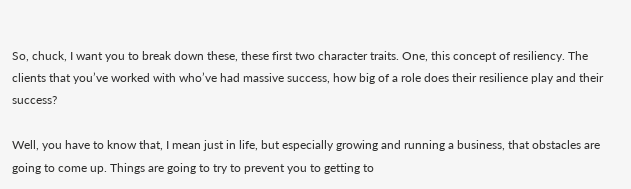So, chuck, I want you to break down these, these first two character traits. One, this concept of resiliency. The clients that you’ve worked with who’ve had massive success, how big of a role does their resilience play and their success?

Well, you have to know that, I mean just in life, but especially growing and running a business, that obstacles are going to come up. Things are going to try to prevent you to getting to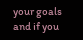your goals and if you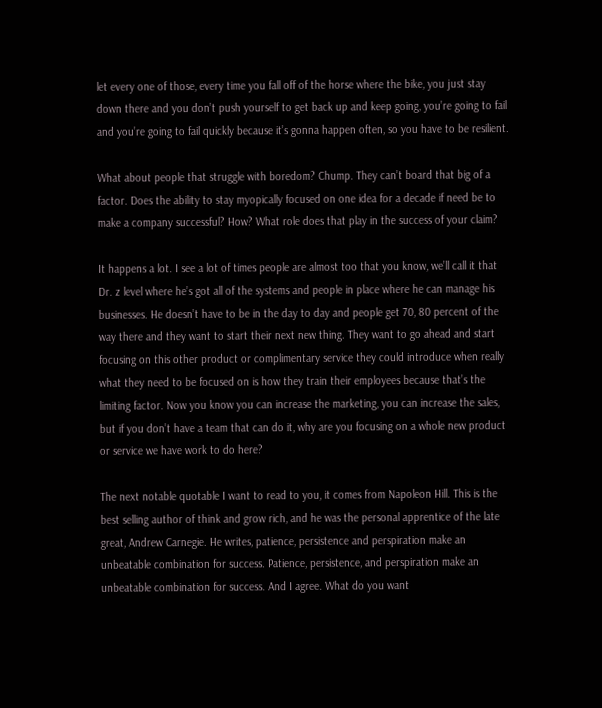let every one of those, every time you fall off of the horse where the bike, you just stay down there and you don’t push yourself to get back up and keep going, you’re going to fail and you’re going to fail quickly because it’s gonna happen often, so you have to be resilient.

What about people that struggle with boredom? Chump. They can’t board that big of a factor. Does the ability to stay myopically focused on one idea for a decade if need be to make a company successful? How? What role does that play in the success of your claim?

It happens a lot. I see a lot of times people are almost too that you know, we’ll call it that Dr. z level where he’s got all of the systems and people in place where he can manage his businesses. He doesn’t have to be in the day to day and people get 70, 80 percent of the way there and they want to start their next new thing. They want to go ahead and start focusing on this other product or complimentary service they could introduce when really what they need to be focused on is how they train their employees because that’s the limiting factor. Now you know you can increase the marketing, you can increase the sales, but if you don’t have a team that can do it, why are you focusing on a whole new product or service we have work to do here?

The next notable quotable I want to read to you, it comes from Napoleon Hill. This is the best selling author of think and grow rich, and he was the personal apprentice of the late great, Andrew Carnegie. He writes, patience, persistence and perspiration make an unbeatable combination for success. Patience, persistence, and perspiration make an unbeatable combination for success. And I agree. What do you want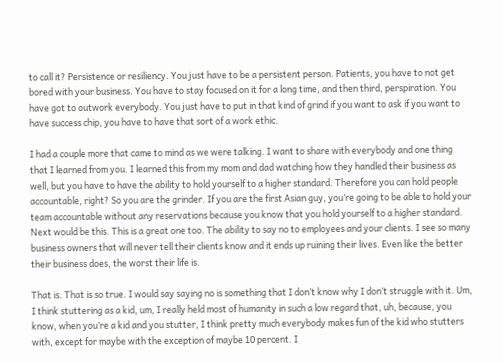to call it? Persistence or resiliency. You just have to be a persistent person. Patients, you have to not get bored with your business. You have to stay focused on it for a long time, and then third, perspiration. You have got to outwork everybody. You just have to put in that kind of grind if you want to ask if you want to have success chip, you have to have that sort of a work ethic.

I had a couple more that came to mind as we were talking. I want to share with everybody and one thing that I learned from you. I learned this from my mom and dad watching how they handled their business as well, but you have to have the ability to hold yourself to a higher standard. Therefore you can hold people accountable, right? So you are the grinder. If you are the first Asian guy, you’re going to be able to hold your team accountable without any reservations because you know that you hold yourself to a higher standard. Next would be this. This is a great one too. The ability to say no to employees and your clients. I see so many business owners that will never tell their clients know and it ends up ruining their lives. Even like the better their business does, the worst their life is.

That is. That is so true. I would say saying no is something that I don’t know why I don’t struggle with it. Um, I think stuttering as a kid, um, I really held most of humanity in such a low regard that, uh, because, you know, when you’re a kid and you stutter, I think pretty much everybody makes fun of the kid who stutters with, except for maybe with the exception of maybe 10 percent. I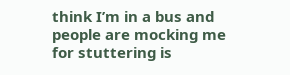think I’m in a bus and people are mocking me for stuttering is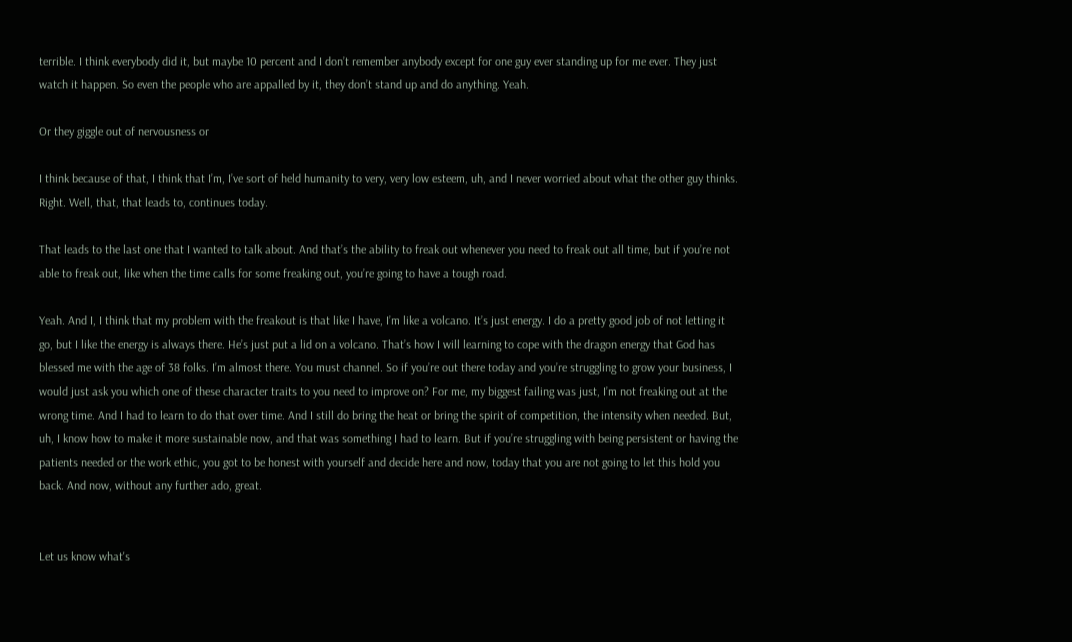terrible. I think everybody did it, but maybe 10 percent and I don’t remember anybody except for one guy ever standing up for me ever. They just watch it happen. So even the people who are appalled by it, they don’t stand up and do anything. Yeah.

Or they giggle out of nervousness or

I think because of that, I think that I’m, I’ve sort of held humanity to very, very low esteem, uh, and I never worried about what the other guy thinks. Right. Well, that, that leads to, continues today.

That leads to the last one that I wanted to talk about. And that’s the ability to freak out whenever you need to freak out all time, but if you’re not able to freak out, like when the time calls for some freaking out, you’re going to have a tough road.

Yeah. And I, I think that my problem with the freakout is that like I have, I’m like a volcano. It’s just energy. I do a pretty good job of not letting it go, but I like the energy is always there. He’s just put a lid on a volcano. That’s how I will learning to cope with the dragon energy that God has blessed me with the age of 38 folks. I’m almost there. You must channel. So if you’re out there today and you’re struggling to grow your business, I would just ask you which one of these character traits to you need to improve on? For me, my biggest failing was just, I’m not freaking out at the wrong time. And I had to learn to do that over time. And I still do bring the heat or bring the spirit of competition, the intensity when needed. But, uh, I know how to make it more sustainable now, and that was something I had to learn. But if you’re struggling with being persistent or having the patients needed or the work ethic, you got to be honest with yourself and decide here and now, today that you are not going to let this hold you back. And now, without any further ado, great.


Let us know what's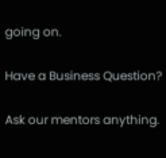going on.

Have a Business Question?

Ask our mentors anything.